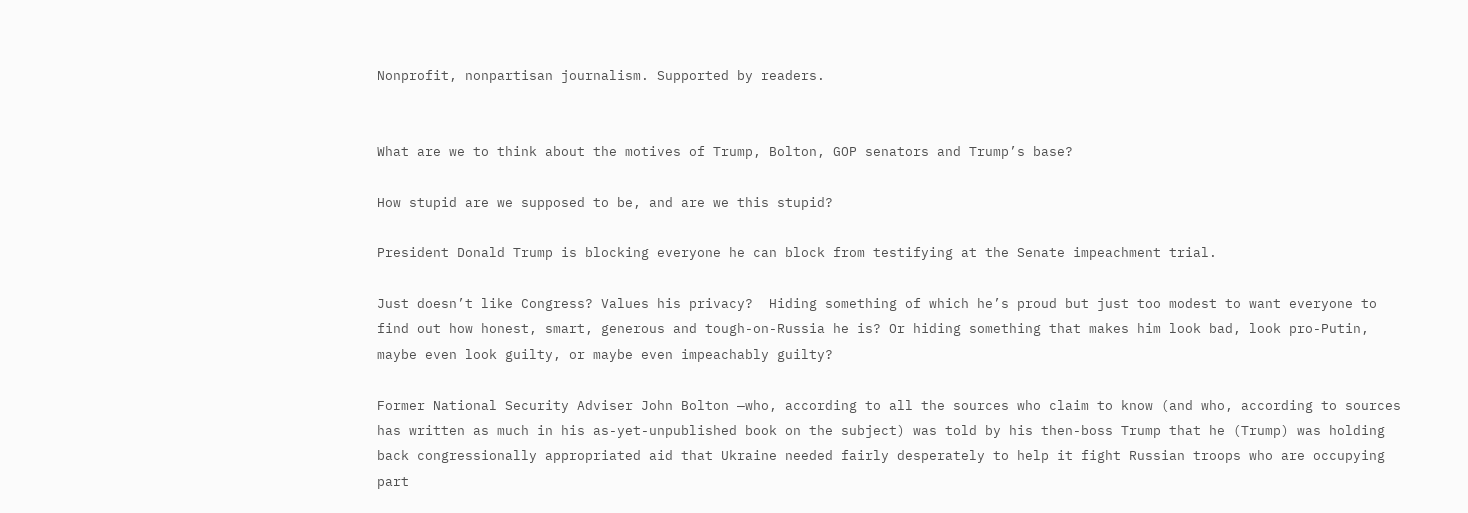Nonprofit, nonpartisan journalism. Supported by readers.


What are we to think about the motives of Trump, Bolton, GOP senators and Trump’s base?

How stupid are we supposed to be, and are we this stupid?

President Donald Trump is blocking everyone he can block from testifying at the Senate impeachment trial.

Just doesn’t like Congress? Values his privacy?  Hiding something of which he’s proud but just too modest to want everyone to find out how honest, smart, generous and tough-on-Russia he is? Or hiding something that makes him look bad, look pro-Putin, maybe even look guilty, or maybe even impeachably guilty?

Former National Security Adviser John Bolton —who, according to all the sources who claim to know (and who, according to sources has written as much in his as-yet-unpublished book on the subject) was told by his then-boss Trump that he (Trump) was holding back congressionally appropriated aid that Ukraine needed fairly desperately to help it fight Russian troops who are occupying part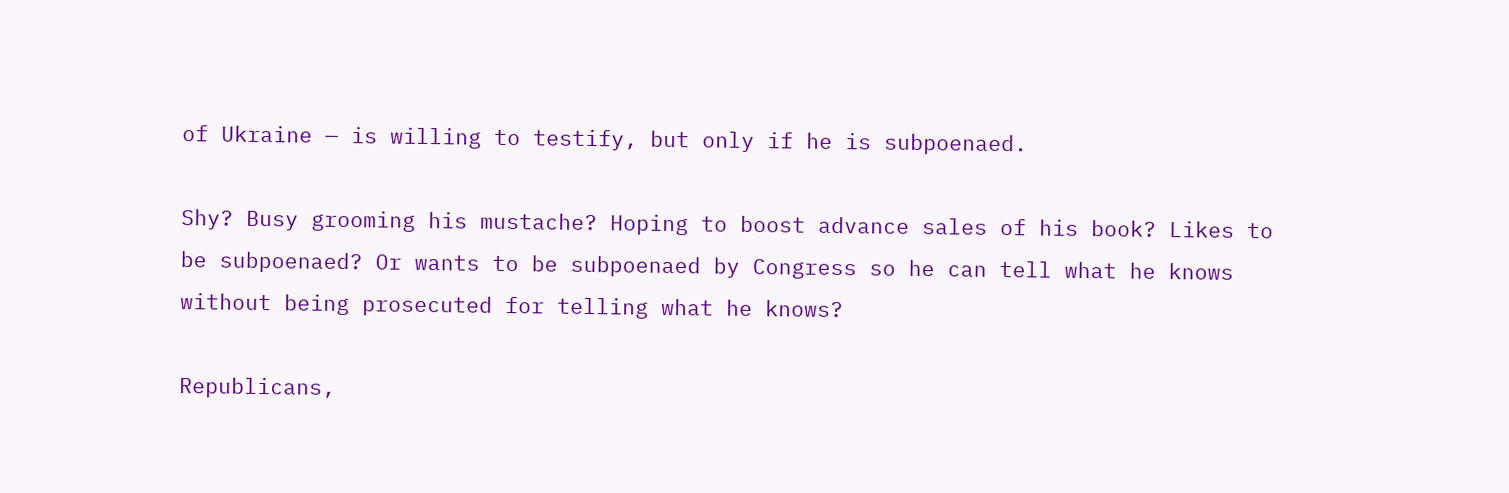of Ukraine — is willing to testify, but only if he is subpoenaed.

Shy? Busy grooming his mustache? Hoping to boost advance sales of his book? Likes to be subpoenaed? Or wants to be subpoenaed by Congress so he can tell what he knows without being prosecuted for telling what he knows?

Republicans,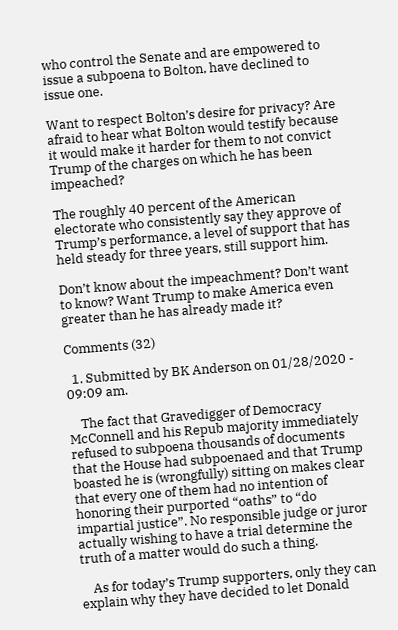who control the Senate and are empowered to issue a subpoena to Bolton, have declined to issue one.

Want to respect Bolton’s desire for privacy? Are afraid to hear what Bolton would testify because it would make it harder for them to not convict Trump of the charges on which he has been impeached?

The roughly 40 percent of the American electorate who consistently say they approve of Trump’s performance, a level of support that has held steady for three years, still support him.

Don’t know about the impeachment? Don’t want to know? Want Trump to make America even greater than he has already made it?

Comments (32)

  1. Submitted by BK Anderson on 01/28/2020 - 09:09 am.

    The fact that Gravedigger of Democracy McConnell and his Repub majority immediately refused to subpoena thousands of documents that the House had subpoenaed and that Trump boasted he is (wrongfully) sitting on makes clear that every one of them had no intention of honoring their purported “oaths” to “do impartial justice”. No responsible judge or juror actually wishing to have a trial determine the truth of a matter would do such a thing.

    As for today’s Trump supporters, only they can explain why they have decided to let Donald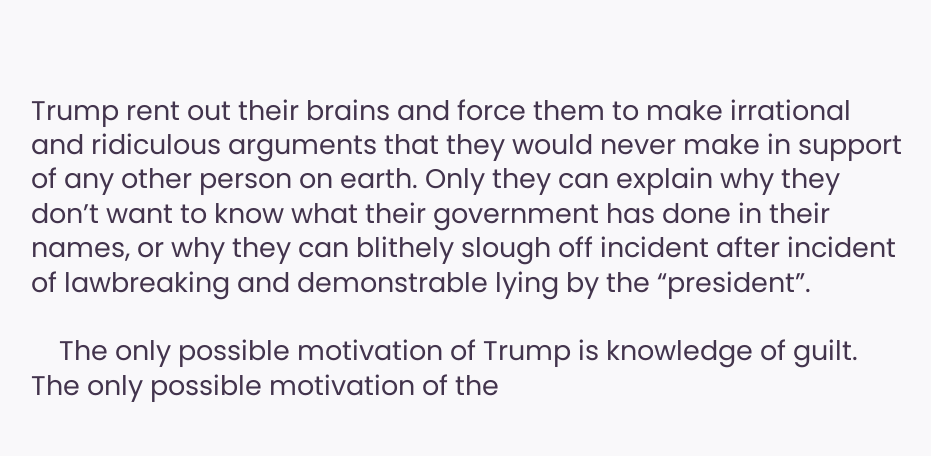Trump rent out their brains and force them to make irrational and ridiculous arguments that they would never make in support of any other person on earth. Only they can explain why they don’t want to know what their government has done in their names, or why they can blithely slough off incident after incident of lawbreaking and demonstrable lying by the “president”.

    The only possible motivation of Trump is knowledge of guilt. The only possible motivation of the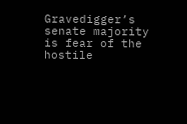Gravedigger’s senate majority is fear of the hostile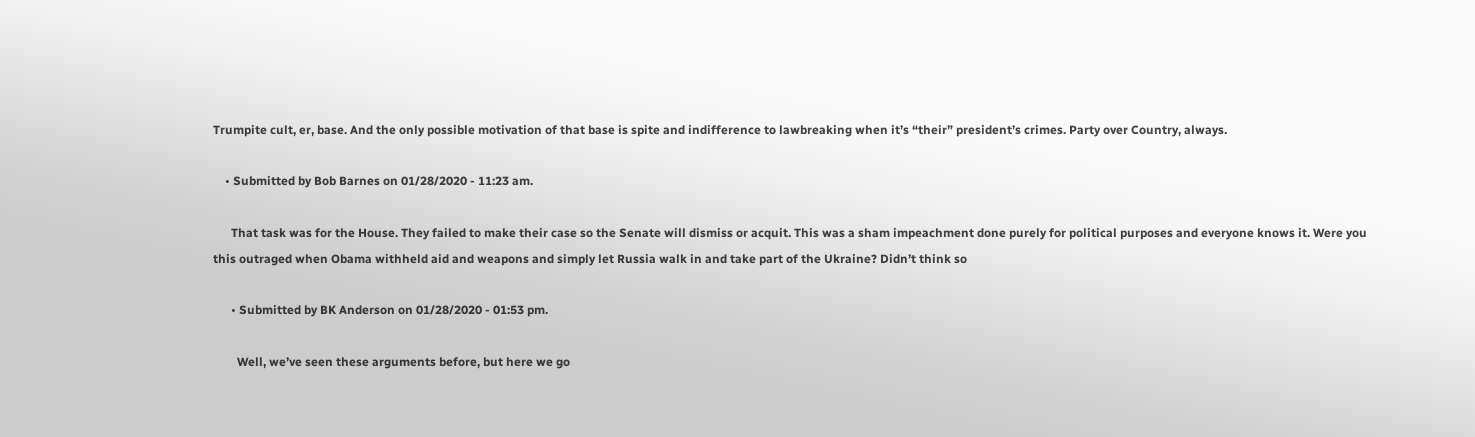Trumpite cult, er, base. And the only possible motivation of that base is spite and indifference to lawbreaking when it’s “their” president’s crimes. Party over Country, always.

    • Submitted by Bob Barnes on 01/28/2020 - 11:23 am.

      That task was for the House. They failed to make their case so the Senate will dismiss or acquit. This was a sham impeachment done purely for political purposes and everyone knows it. Were you this outraged when Obama withheld aid and weapons and simply let Russia walk in and take part of the Ukraine? Didn’t think so

      • Submitted by BK Anderson on 01/28/2020 - 01:53 pm.

        Well, we’ve seen these arguments before, but here we go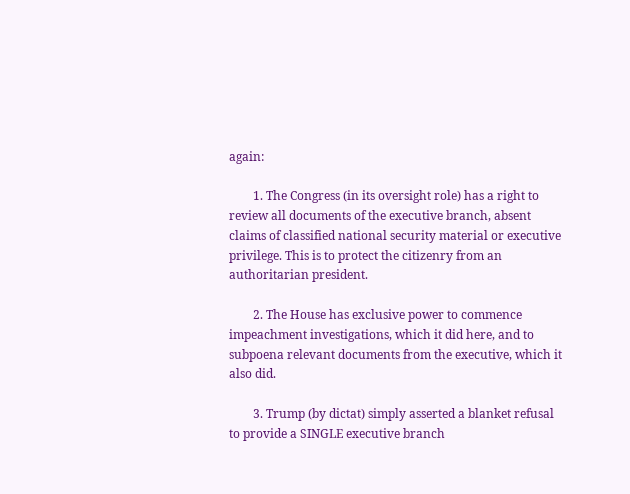again:

        1. The Congress (in its oversight role) has a right to review all documents of the executive branch, absent claims of classified national security material or executive privilege. This is to protect the citizenry from an authoritarian president.

        2. The House has exclusive power to commence impeachment investigations, which it did here, and to subpoena relevant documents from the executive, which it also did.

        3. Trump (by dictat) simply asserted a blanket refusal to provide a SINGLE executive branch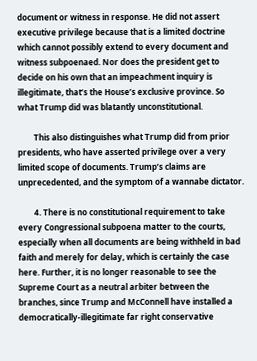document or witness in response. He did not assert executive privilege because that is a limited doctrine which cannot possibly extend to every document and witness subpoenaed. Nor does the president get to decide on his own that an impeachment inquiry is illegitimate, that’s the House’s exclusive province. So what Trump did was blatantly unconstitutional.

        This also distinguishes what Trump did from prior presidents, who have asserted privilege over a very limited scope of documents. Trump’s claims are unprecedented, and the symptom of a wannabe dictator.

        4. There is no constitutional requirement to take every Congressional subpoena matter to the courts, especially when all documents are being withheld in bad faith and merely for delay, which is certainly the case here. Further, it is no longer reasonable to see the Supreme Court as a neutral arbiter between the branches, since Trump and McConnell have installed a democratically-illegitimate far right conservative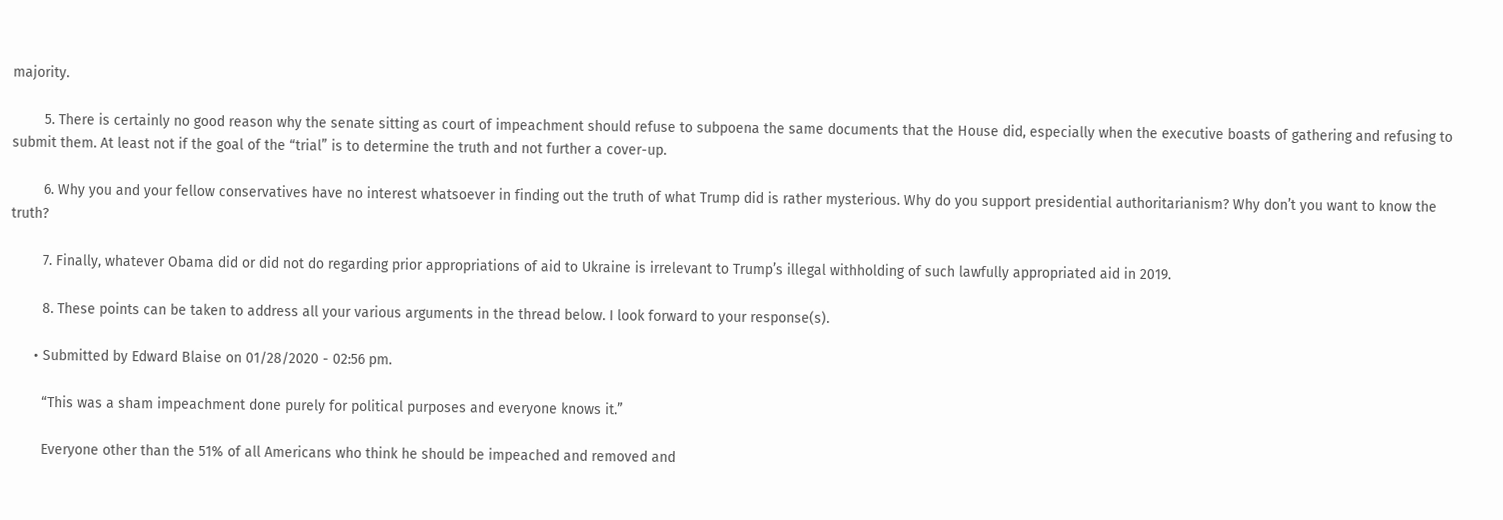majority.

        5. There is certainly no good reason why the senate sitting as court of impeachment should refuse to subpoena the same documents that the House did, especially when the executive boasts of gathering and refusing to submit them. At least not if the goal of the “trial” is to determine the truth and not further a cover-up.

        6. Why you and your fellow conservatives have no interest whatsoever in finding out the truth of what Trump did is rather mysterious. Why do you support presidential authoritarianism? Why don’t you want to know the truth?

        7. Finally, whatever Obama did or did not do regarding prior appropriations of aid to Ukraine is irrelevant to Trump’s illegal withholding of such lawfully appropriated aid in 2019.

        8. These points can be taken to address all your various arguments in the thread below. I look forward to your response(s).

      • Submitted by Edward Blaise on 01/28/2020 - 02:56 pm.

        “This was a sham impeachment done purely for political purposes and everyone knows it.”

        Everyone other than the 51% of all Americans who think he should be impeached and removed and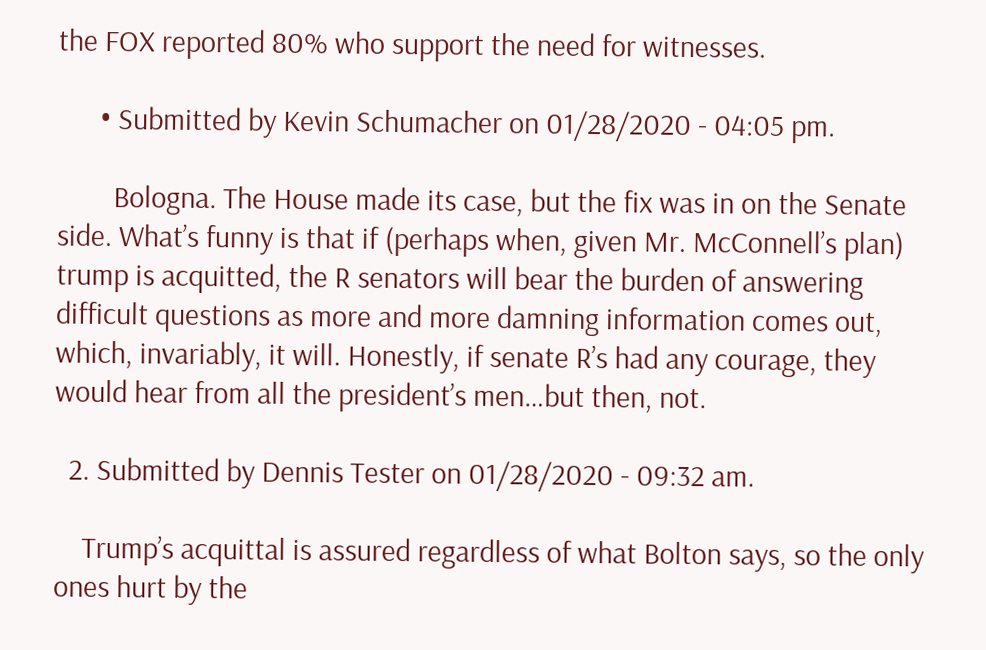the FOX reported 80% who support the need for witnesses.

      • Submitted by Kevin Schumacher on 01/28/2020 - 04:05 pm.

        Bologna. The House made its case, but the fix was in on the Senate side. What’s funny is that if (perhaps when, given Mr. McConnell’s plan) trump is acquitted, the R senators will bear the burden of answering difficult questions as more and more damning information comes out, which, invariably, it will. Honestly, if senate R’s had any courage, they would hear from all the president’s men…but then, not.

  2. Submitted by Dennis Tester on 01/28/2020 - 09:32 am.

    Trump’s acquittal is assured regardless of what Bolton says, so the only ones hurt by the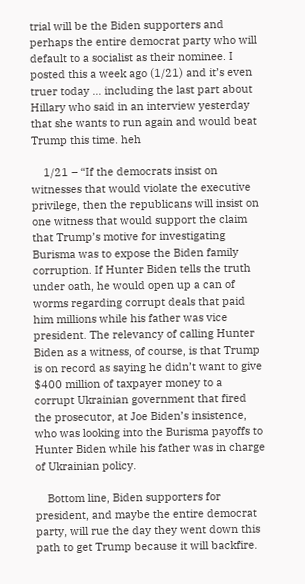trial will be the Biden supporters and perhaps the entire democrat party who will default to a socialist as their nominee. I posted this a week ago (1/21) and it’s even truer today … including the last part about Hillary who said in an interview yesterday that she wants to run again and would beat Trump this time. heh

    1/21 – “If the democrats insist on witnesses that would violate the executive privilege, then the republicans will insist on one witness that would support the claim that Trump’s motive for investigating Burisma was to expose the Biden family corruption. If Hunter Biden tells the truth under oath, he would open up a can of worms regarding corrupt deals that paid him millions while his father was vice president. The relevancy of calling Hunter Biden as a witness, of course, is that Trump is on record as saying he didn’t want to give $400 million of taxpayer money to a corrupt Ukrainian government that fired the prosecutor, at Joe Biden’s insistence, who was looking into the Burisma payoffs to Hunter Biden while his father was in charge of Ukrainian policy.

    Bottom line, Biden supporters for president, and maybe the entire democrat party, will rue the day they went down this path to get Trump because it will backfire.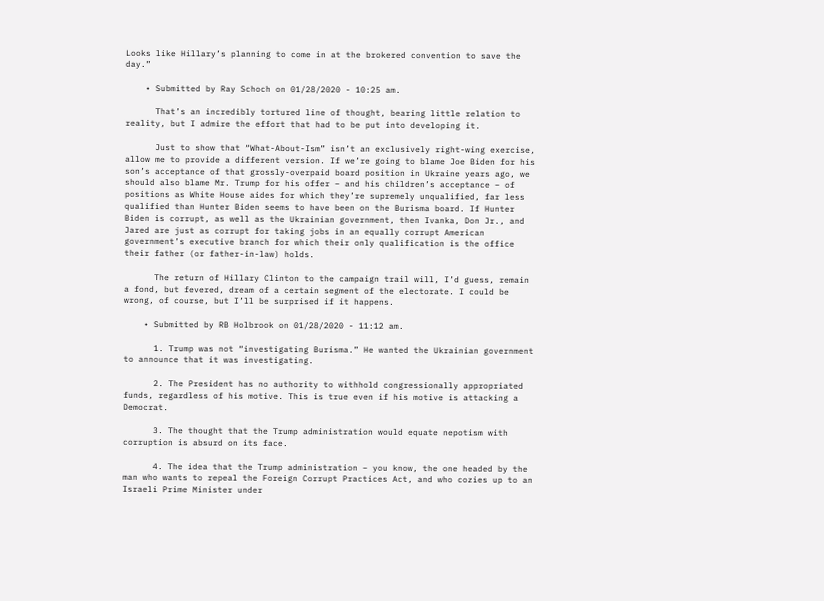Looks like Hillary’s planning to come in at the brokered convention to save the day.”

    • Submitted by Ray Schoch on 01/28/2020 - 10:25 am.

      That’s an incredibly tortured line of thought, bearing little relation to reality, but I admire the effort that had to be put into developing it.

      Just to show that “What-About-Ism” isn’t an exclusively right-wing exercise, allow me to provide a different version. If we’re going to blame Joe Biden for his son’s acceptance of that grossly-overpaid board position in Ukraine years ago, we should also blame Mr. Trump for his offer – and his children’s acceptance – of positions as White House aides for which they’re supremely unqualified, far less qualified than Hunter Biden seems to have been on the Burisma board. If Hunter Biden is corrupt, as well as the Ukrainian government, then Ivanka, Don Jr., and Jared are just as corrupt for taking jobs in an equally corrupt American government’s executive branch for which their only qualification is the office their father (or father-in-law) holds.

      The return of Hillary Clinton to the campaign trail will, I’d guess, remain a fond, but fevered, dream of a certain segment of the electorate. I could be wrong, of course, but I’ll be surprised if it happens.

    • Submitted by RB Holbrook on 01/28/2020 - 11:12 am.

      1. Trump was not “investigating Burisma.” He wanted the Ukrainian government to announce that it was investigating.

      2. The President has no authority to withhold congressionally appropriated funds, regardless of his motive. This is true even if his motive is attacking a Democrat.

      3. The thought that the Trump administration would equate nepotism with corruption is absurd on its face.

      4. The idea that the Trump administration – you know, the one headed by the man who wants to repeal the Foreign Corrupt Practices Act, and who cozies up to an Israeli Prime Minister under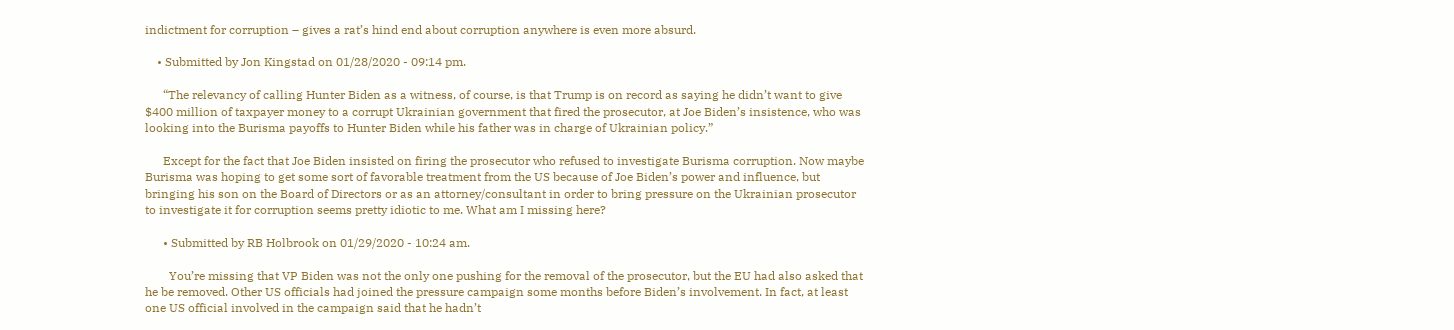indictment for corruption – gives a rat’s hind end about corruption anywhere is even more absurd.

    • Submitted by Jon Kingstad on 01/28/2020 - 09:14 pm.

      “The relevancy of calling Hunter Biden as a witness, of course, is that Trump is on record as saying he didn’t want to give $400 million of taxpayer money to a corrupt Ukrainian government that fired the prosecutor, at Joe Biden’s insistence, who was looking into the Burisma payoffs to Hunter Biden while his father was in charge of Ukrainian policy.”

      Except for the fact that Joe Biden insisted on firing the prosecutor who refused to investigate Burisma corruption. Now maybe Burisma was hoping to get some sort of favorable treatment from the US because of Joe Biden’s power and influence, but bringing his son on the Board of Directors or as an attorney/consultant in order to bring pressure on the Ukrainian prosecutor to investigate it for corruption seems pretty idiotic to me. What am I missing here?

      • Submitted by RB Holbrook on 01/29/2020 - 10:24 am.

        You’re missing that VP Biden was not the only one pushing for the removal of the prosecutor, but the EU had also asked that he be removed. Other US officials had joined the pressure campaign some months before Biden’s involvement. In fact, at least one US official involved in the campaign said that he hadn’t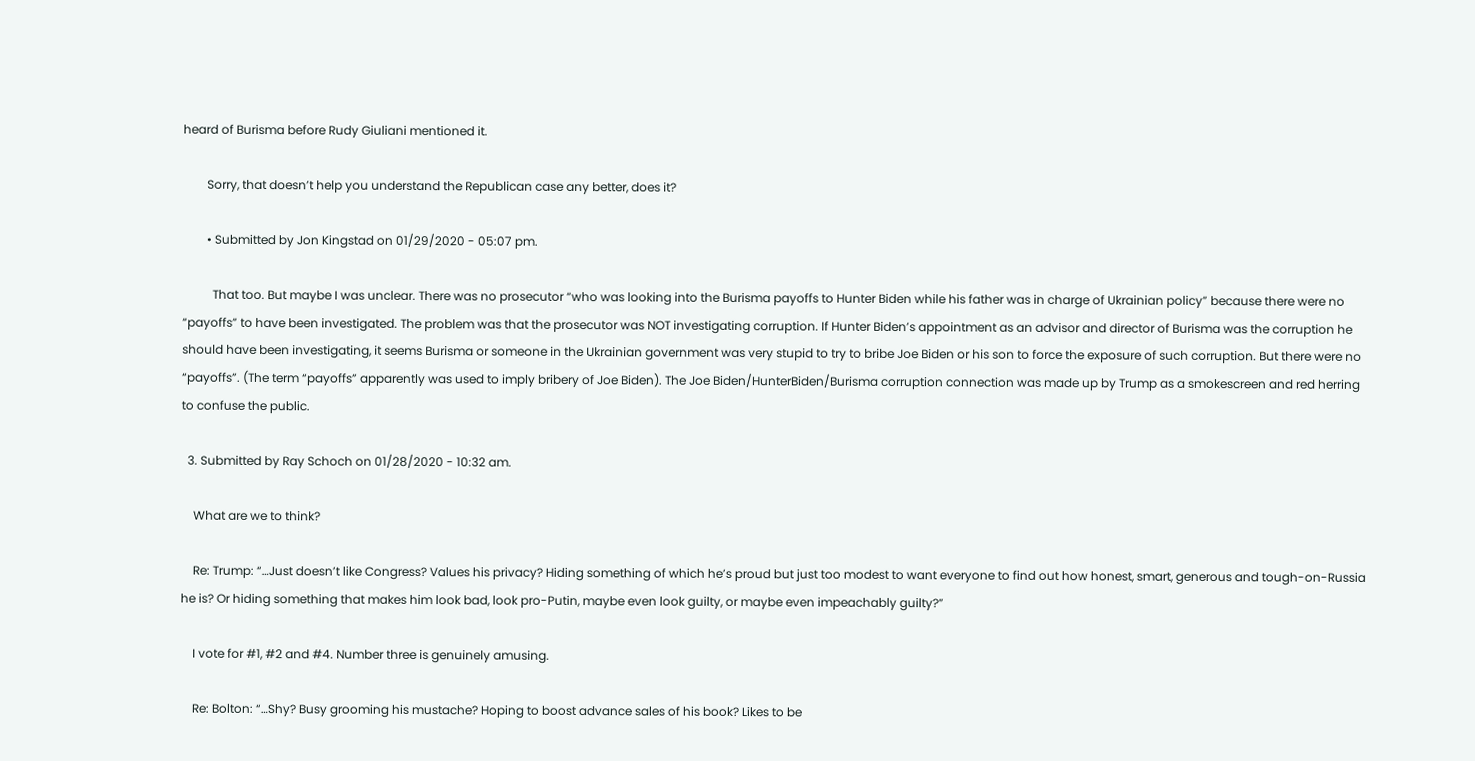heard of Burisma before Rudy Giuliani mentioned it.

        Sorry, that doesn’t help you understand the Republican case any better, does it?

        • Submitted by Jon Kingstad on 01/29/2020 - 05:07 pm.

          That too. But maybe I was unclear. There was no prosecutor “who was looking into the Burisma payoffs to Hunter Biden while his father was in charge of Ukrainian policy” because there were no “payoffs” to have been investigated. The problem was that the prosecutor was NOT investigating corruption. If Hunter Biden’s appointment as an advisor and director of Burisma was the corruption he should have been investigating, it seems Burisma or someone in the Ukrainian government was very stupid to try to bribe Joe Biden or his son to force the exposure of such corruption. But there were no “payoffs”. (The term “payoffs” apparently was used to imply bribery of Joe Biden). The Joe Biden/HunterBiden/Burisma corruption connection was made up by Trump as a smokescreen and red herring to confuse the public.

  3. Submitted by Ray Schoch on 01/28/2020 - 10:32 am.

    What are we to think?

    Re: Trump: “…Just doesn’t like Congress? Values his privacy? Hiding something of which he’s proud but just too modest to want everyone to find out how honest, smart, generous and tough-on-Russia he is? Or hiding something that makes him look bad, look pro-Putin, maybe even look guilty, or maybe even impeachably guilty?”

    I vote for #1, #2 and #4. Number three is genuinely amusing.

    Re: Bolton: “…Shy? Busy grooming his mustache? Hoping to boost advance sales of his book? Likes to be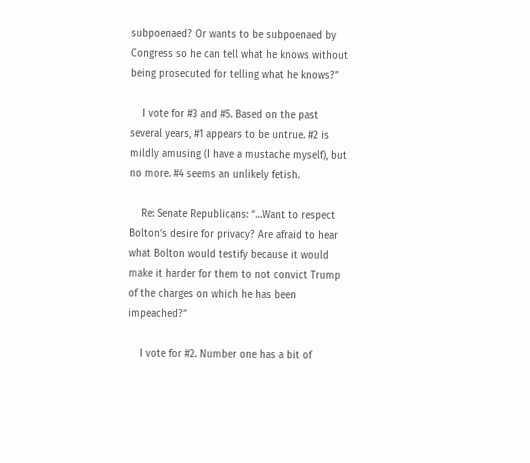subpoenaed? Or wants to be subpoenaed by Congress so he can tell what he knows without being prosecuted for telling what he knows?”

    I vote for #3 and #5. Based on the past several years, #1 appears to be untrue. #2 is mildly amusing (I have a mustache myself), but no more. #4 seems an unlikely fetish.

    Re: Senate Republicans: “…Want to respect Bolton’s desire for privacy? Are afraid to hear what Bolton would testify because it would make it harder for them to not convict Trump of the charges on which he has been impeached?”

    I vote for #2. Number one has a bit of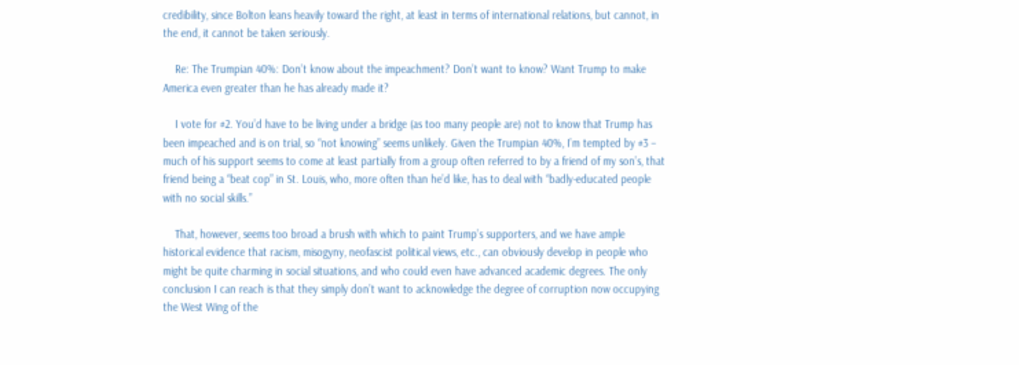credibility, since Bolton leans heavily toward the right, at least in terms of international relations, but cannot, in the end, it cannot be taken seriously.

    Re: The Trumpian 40%: Don’t know about the impeachment? Don’t want to know? Want Trump to make America even greater than he has already made it?

    I vote for #2. You’d have to be living under a bridge (as too many people are) not to know that Trump has been impeached and is on trial, so “not knowing” seems unlikely. Given the Trumpian 40%, I’m tempted by #3 – much of his support seems to come at least partially from a group often referred to by a friend of my son’s, that friend being a “beat cop” in St. Louis, who, more often than he’d like, has to deal with “badly-educated people with no social skills.”

    That, however, seems too broad a brush with which to paint Trump’s supporters, and we have ample historical evidence that racism, misogyny, neofascist political views, etc., can obviously develop in people who might be quite charming in social situations, and who could even have advanced academic degrees. The only conclusion I can reach is that they simply don’t want to acknowledge the degree of corruption now occupying the West Wing of the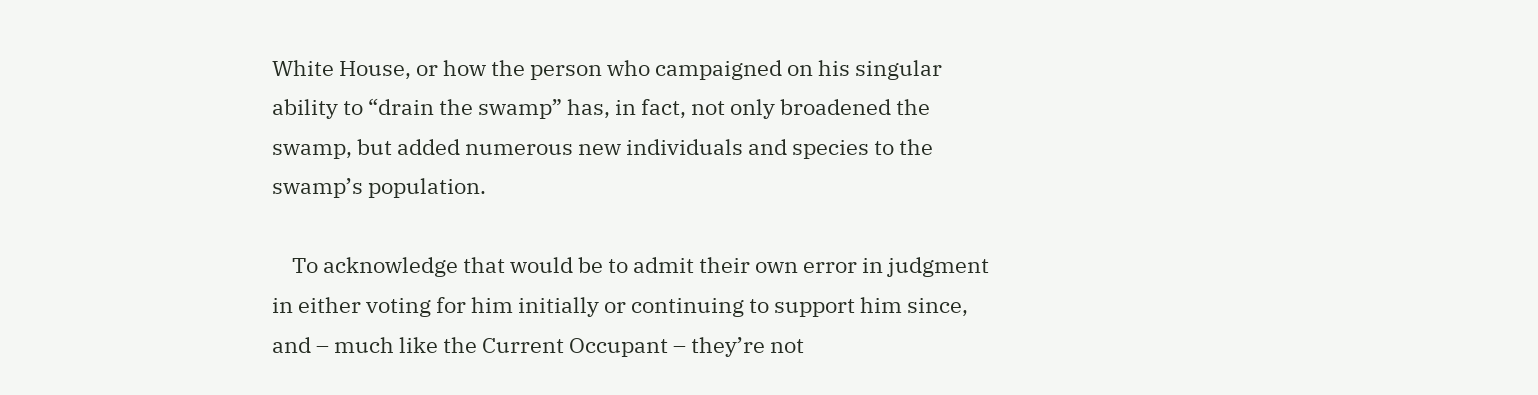White House, or how the person who campaigned on his singular ability to “drain the swamp” has, in fact, not only broadened the swamp, but added numerous new individuals and species to the swamp’s population.

    To acknowledge that would be to admit their own error in judgment in either voting for him initially or continuing to support him since, and – much like the Current Occupant – they’re not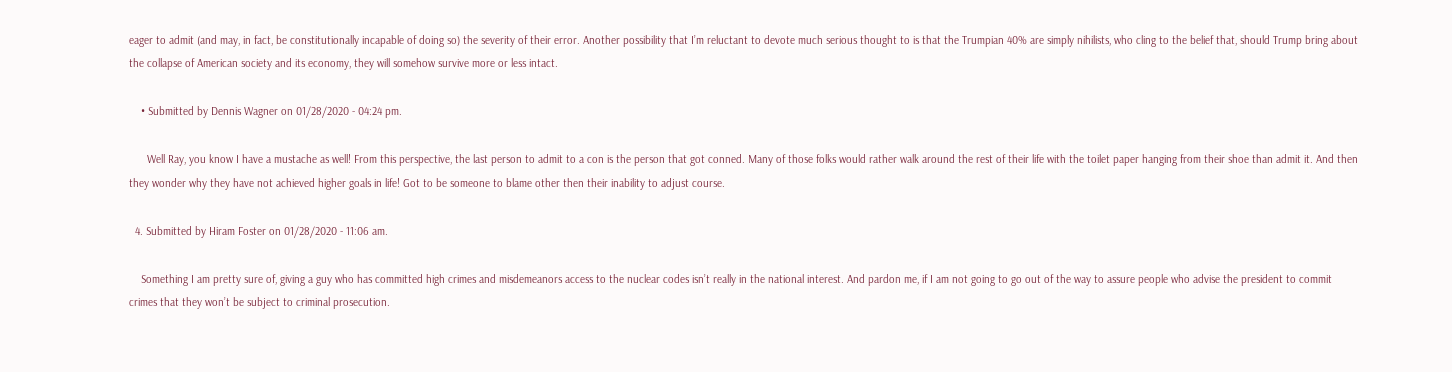eager to admit (and may, in fact, be constitutionally incapable of doing so) the severity of their error. Another possibility that I’m reluctant to devote much serious thought to is that the Trumpian 40% are simply nihilists, who cling to the belief that, should Trump bring about the collapse of American society and its economy, they will somehow survive more or less intact.

    • Submitted by Dennis Wagner on 01/28/2020 - 04:24 pm.

      Well Ray, you know I have a mustache as well! From this perspective, the last person to admit to a con is the person that got conned. Many of those folks would rather walk around the rest of their life with the toilet paper hanging from their shoe than admit it. And then they wonder why they have not achieved higher goals in life! Got to be someone to blame other then their inability to adjust course.

  4. Submitted by Hiram Foster on 01/28/2020 - 11:06 am.

    Something I am pretty sure of, giving a guy who has committed high crimes and misdemeanors access to the nuclear codes isn’t really in the national interest. And pardon me, if I am not going to go out of the way to assure people who advise the president to commit crimes that they won’t be subject to criminal prosecution.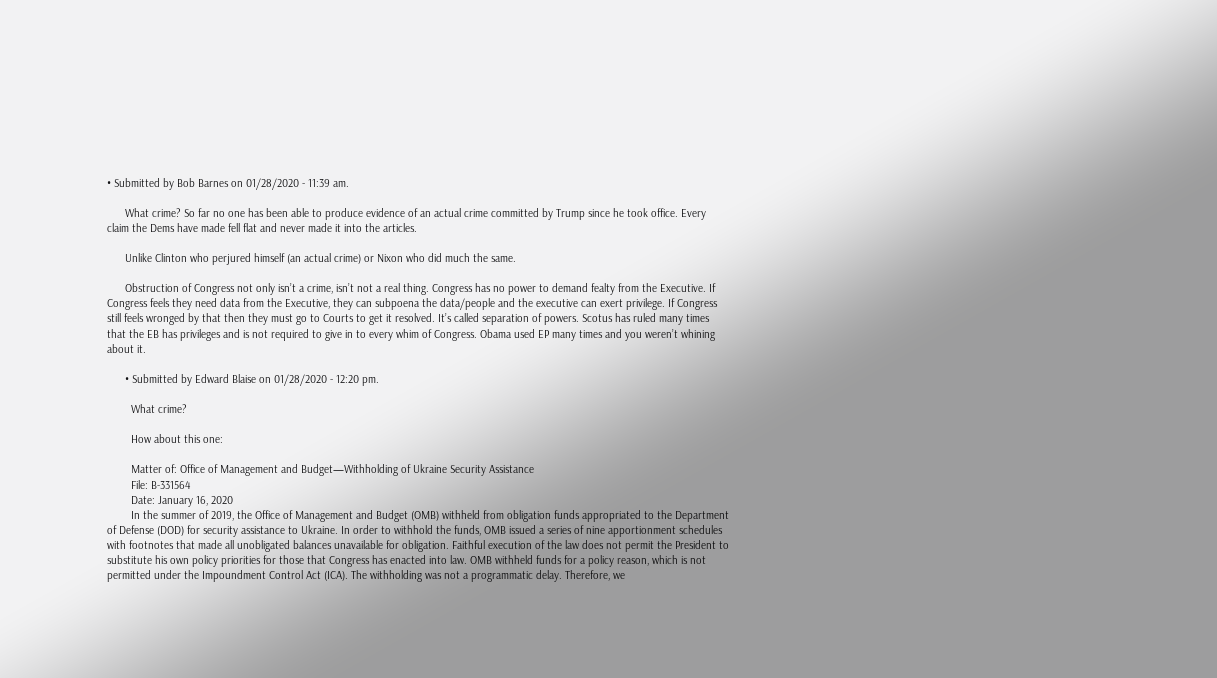• Submitted by Bob Barnes on 01/28/2020 - 11:39 am.

      What crime? So far no one has been able to produce evidence of an actual crime committed by Trump since he took office. Every claim the Dems have made fell flat and never made it into the articles.

      Unlike Clinton who perjured himself (an actual crime) or Nixon who did much the same.

      Obstruction of Congress not only isn’t a crime, isn’t not a real thing. Congress has no power to demand fealty from the Executive. If Congress feels they need data from the Executive, they can subpoena the data/people and the executive can exert privilege. If Congress still feels wronged by that then they must go to Courts to get it resolved. It’s called separation of powers. Scotus has ruled many times that the EB has privileges and is not required to give in to every whim of Congress. Obama used EP many times and you weren’t whining about it.

      • Submitted by Edward Blaise on 01/28/2020 - 12:20 pm.

        What crime?

        How about this one:

        Matter of: Office of Management and Budget—Withholding of Ukraine Security Assistance
        File: B-331564
        Date: January 16, 2020
        In the summer of 2019, the Office of Management and Budget (OMB) withheld from obligation funds appropriated to the Department of Defense (DOD) for security assistance to Ukraine. In order to withhold the funds, OMB issued a series of nine apportionment schedules with footnotes that made all unobligated balances unavailable for obligation. Faithful execution of the law does not permit the President to substitute his own policy priorities for those that Congress has enacted into law. OMB withheld funds for a policy reason, which is not permitted under the Impoundment Control Act (ICA). The withholding was not a programmatic delay. Therefore, we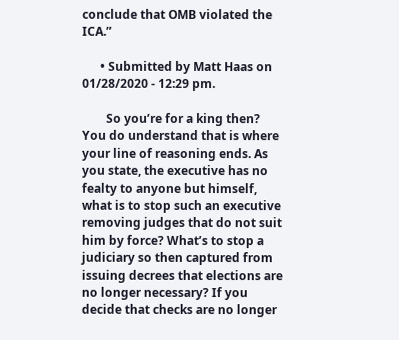conclude that OMB violated the ICA.”

      • Submitted by Matt Haas on 01/28/2020 - 12:29 pm.

        So you’re for a king then? You do understand that is where your line of reasoning ends. As you state, the executive has no fealty to anyone but himself, what is to stop such an executive removing judges that do not suit him by force? What’s to stop a judiciary so then captured from issuing decrees that elections are no longer necessary? If you decide that checks are no longer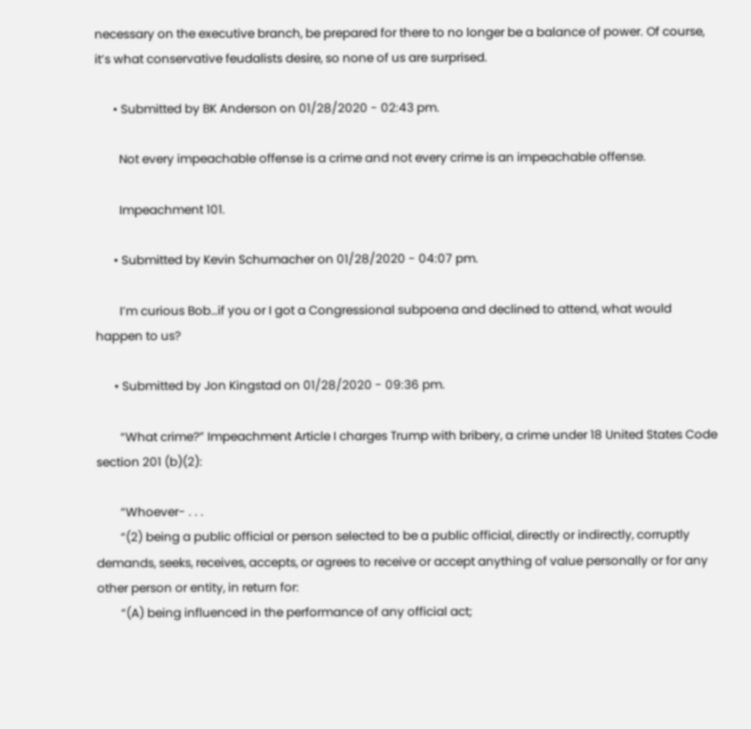necessary on the executive branch, be prepared for there to no longer be a balance of power. Of course, it’s what conservative feudalists desire, so none of us are surprised.

      • Submitted by BK Anderson on 01/28/2020 - 02:43 pm.

        Not every impeachable offense is a crime and not every crime is an impeachable offense.

        Impeachment 101.

      • Submitted by Kevin Schumacher on 01/28/2020 - 04:07 pm.

        I’m curious Bob…if you or I got a Congressional subpoena and declined to attend, what would happen to us?

      • Submitted by Jon Kingstad on 01/28/2020 - 09:36 pm.

        “What crime?” Impeachment Article I charges Trump with bribery, a crime under 18 United States Code section 201 (b)(2):

        “Whoever- . . .
        “(2) being a public official or person selected to be a public official, directly or indirectly, corruptly demands, seeks, receives, accepts, or agrees to receive or accept anything of value personally or for any other person or entity, in return for:
        “(A) being influenced in the performance of any official act;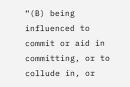“(B) being influenced to commit or aid in committing, or to collude in, or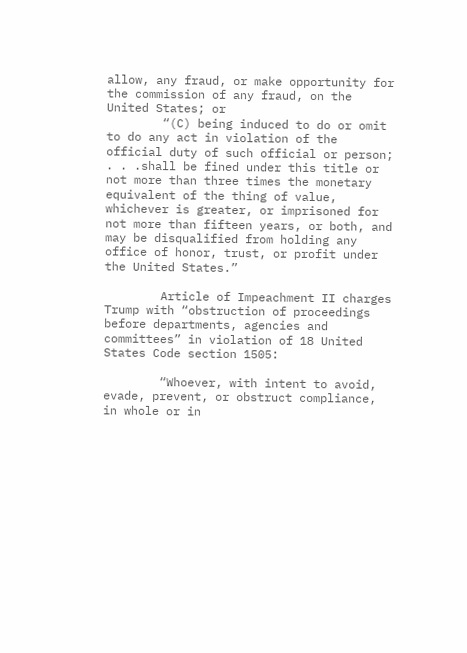allow, any fraud, or make opportunity for the commission of any fraud, on the United States; or
        “(C) being induced to do or omit to do any act in violation of the official duty of such official or person; . . .shall be fined under this title or not more than three times the monetary equivalent of the thing of value, whichever is greater, or imprisoned for not more than fifteen years, or both, and may be disqualified from holding any office of honor, trust, or profit under the United States.”

        Article of Impeachment II charges Trump with “obstruction of proceedings before departments, agencies and committees” in violation of 18 United States Code section 1505:

        “Whoever, with intent to avoid, evade, prevent, or obstruct compliance, in whole or in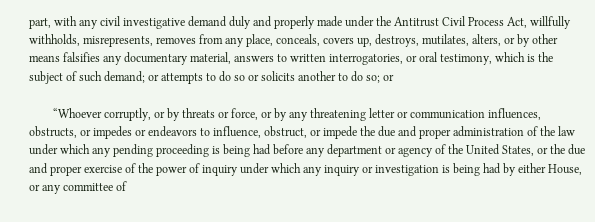part, with any civil investigative demand duly and properly made under the Antitrust Civil Process Act, willfully withholds, misrepresents, removes from any place, conceals, covers up, destroys, mutilates, alters, or by other means falsifies any documentary material, answers to written interrogatories, or oral testimony, which is the subject of such demand; or attempts to do so or solicits another to do so; or

        “Whoever corruptly, or by threats or force, or by any threatening letter or communication influences, obstructs, or impedes or endeavors to influence, obstruct, or impede the due and proper administration of the law under which any pending proceeding is being had before any department or agency of the United States, or the due and proper exercise of the power of inquiry under which any inquiry or investigation is being had by either House, or any committee of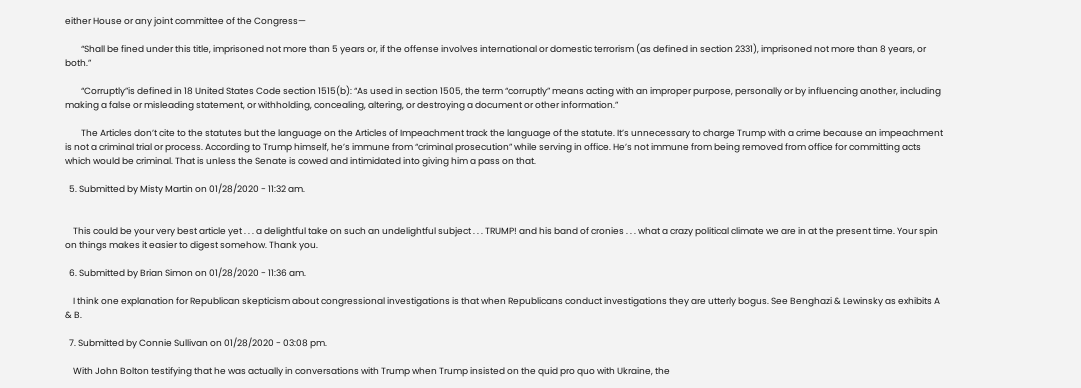either House or any joint committee of the Congress—

        “Shall be fined under this title, imprisoned not more than 5 years or, if the offense involves international or domestic terrorism (as defined in section 2331), imprisoned not more than 8 years, or both.”

        “Corruptly”is defined in 18 United States Code section 1515(b): “As used in section 1505, the term “corruptly” means acting with an improper purpose, personally or by influencing another, including making a false or misleading statement, or withholding, concealing, altering, or destroying a document or other information.”

        The Articles don’t cite to the statutes but the language on the Articles of Impeachment track the language of the statute. It’s unnecessary to charge Trump with a crime because an impeachment is not a criminal trial or process. According to Trump himself, he’s immune from “criminal prosecution” while serving in office. He’s not immune from being removed from office for committing acts which would be criminal. That is unless the Senate is cowed and intimidated into giving him a pass on that.

  5. Submitted by Misty Martin on 01/28/2020 - 11:32 am.


    This could be your very best article yet . . . a delightful take on such an undelightful subject . . . TRUMP! and his band of cronies . . . what a crazy political climate we are in at the present time. Your spin on things makes it easier to digest somehow. Thank you.

  6. Submitted by Brian Simon on 01/28/2020 - 11:36 am.

    I think one explanation for Republican skepticism about congressional investigations is that when Republicans conduct investigations they are utterly bogus. See Benghazi & Lewinsky as exhibits A & B.

  7. Submitted by Connie Sullivan on 01/28/2020 - 03:08 pm.

    With John Bolton testifying that he was actually in conversations with Trump when Trump insisted on the quid pro quo with Ukraine, the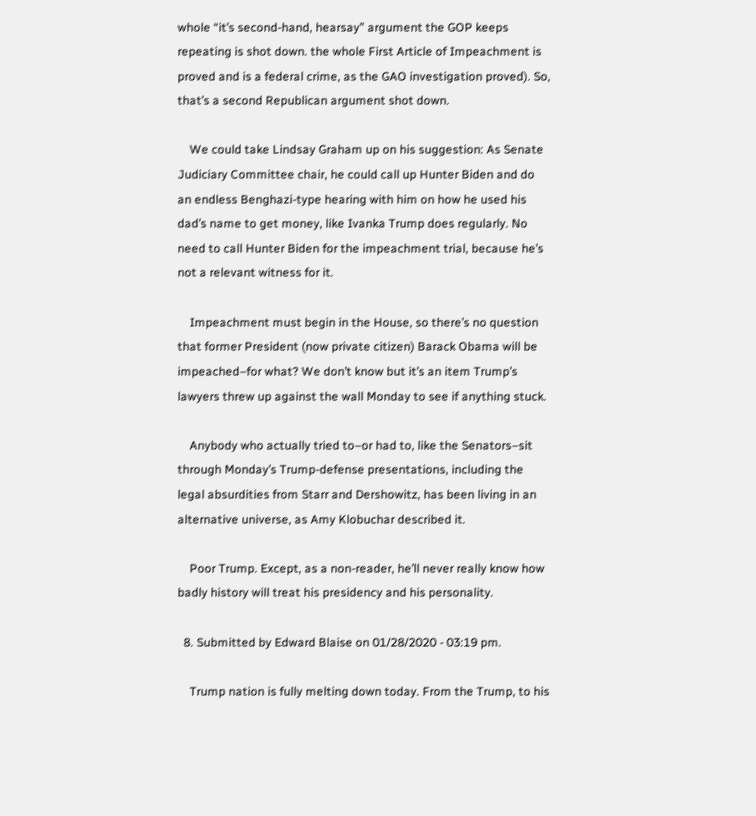whole “it’s second-hand, hearsay” argument the GOP keeps repeating is shot down. the whole First Article of Impeachment is proved and is a federal crime, as the GAO investigation proved). So, that’s a second Republican argument shot down.

    We could take Lindsay Graham up on his suggestion: As Senate Judiciary Committee chair, he could call up Hunter Biden and do an endless Benghazi-type hearing with him on how he used his dad’s name to get money, like Ivanka Trump does regularly. No need to call Hunter Biden for the impeachment trial, because he’s not a relevant witness for it.

    Impeachment must begin in the House, so there’s no question that former President (now private citizen) Barack Obama will be impeached–for what? We don’t know but it’s an item Trump’s lawyers threw up against the wall Monday to see if anything stuck.

    Anybody who actually tried to–or had to, like the Senators–sit through Monday’s Trump-defense presentations, including the legal absurdities from Starr and Dershowitz, has been living in an alternative universe, as Amy Klobuchar described it.

    Poor Trump. Except, as a non-reader, he’ll never really know how badly history will treat his presidency and his personality.

  8. Submitted by Edward Blaise on 01/28/2020 - 03:19 pm.

    Trump nation is fully melting down today. From the Trump, to his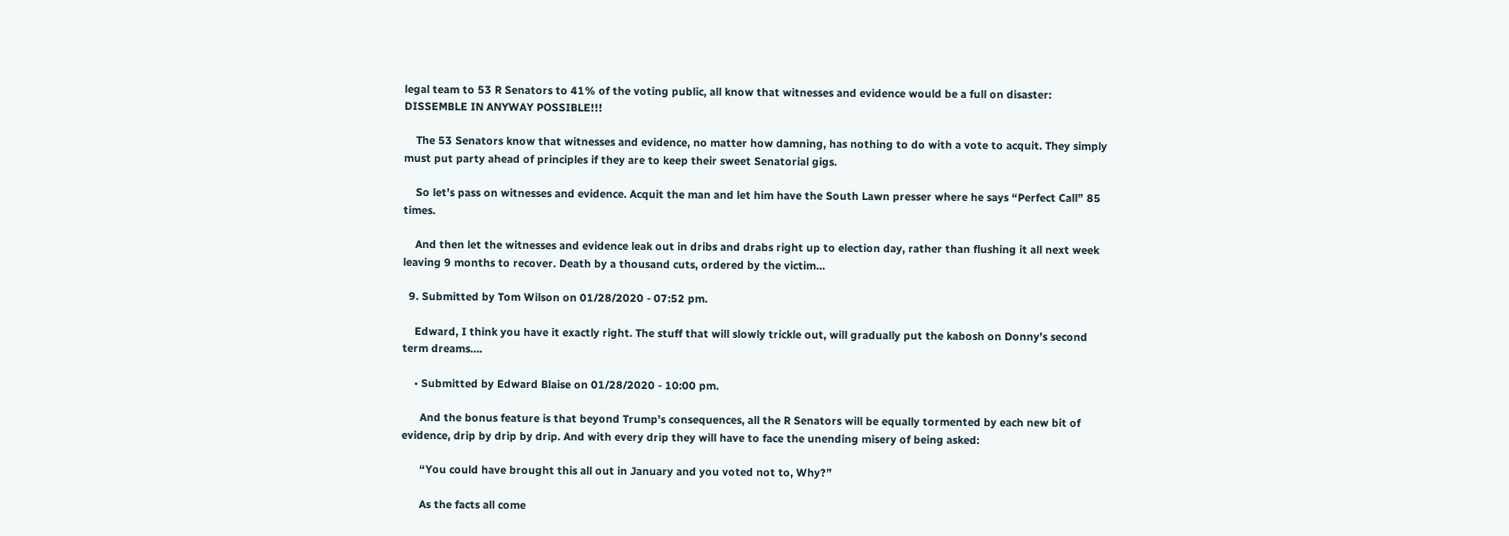legal team to 53 R Senators to 41% of the voting public, all know that witnesses and evidence would be a full on disaster: DISSEMBLE IN ANYWAY POSSIBLE!!!

    The 53 Senators know that witnesses and evidence, no matter how damning, has nothing to do with a vote to acquit. They simply must put party ahead of principles if they are to keep their sweet Senatorial gigs.

    So let’s pass on witnesses and evidence. Acquit the man and let him have the South Lawn presser where he says “Perfect Call” 85 times.

    And then let the witnesses and evidence leak out in dribs and drabs right up to election day, rather than flushing it all next week leaving 9 months to recover. Death by a thousand cuts, ordered by the victim…

  9. Submitted by Tom Wilson on 01/28/2020 - 07:52 pm.

    Edward, I think you have it exactly right. The stuff that will slowly trickle out, will gradually put the kabosh on Donny’s second term dreams….

    • Submitted by Edward Blaise on 01/28/2020 - 10:00 pm.

      And the bonus feature is that beyond Trump’s consequences, all the R Senators will be equally tormented by each new bit of evidence, drip by drip by drip. And with every drip they will have to face the unending misery of being asked:

      “You could have brought this all out in January and you voted not to, Why?”

      As the facts all come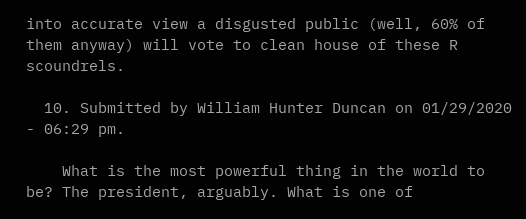into accurate view a disgusted public (well, 60% of them anyway) will vote to clean house of these R scoundrels.

  10. Submitted by William Hunter Duncan on 01/29/2020 - 06:29 pm.

    What is the most powerful thing in the world to be? The president, arguably. What is one of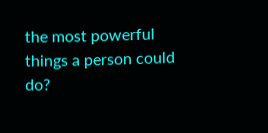the most powerful things a person could do?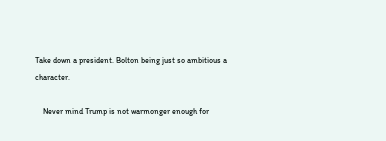Take down a president. Bolton being just so ambitious a character.

    Never mind Trump is not warmonger enough for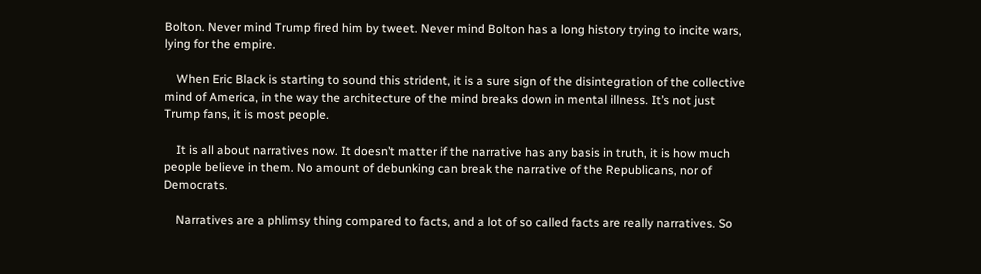Bolton. Never mind Trump fired him by tweet. Never mind Bolton has a long history trying to incite wars, lying for the empire.

    When Eric Black is starting to sound this strident, it is a sure sign of the disintegration of the collective mind of America, in the way the architecture of the mind breaks down in mental illness. It’s not just Trump fans, it is most people.

    It is all about narratives now. It doesn’t matter if the narrative has any basis in truth, it is how much people believe in them. No amount of debunking can break the narrative of the Republicans, nor of Democrats.

    Narratives are a phlimsy thing compared to facts, and a lot of so called facts are really narratives. So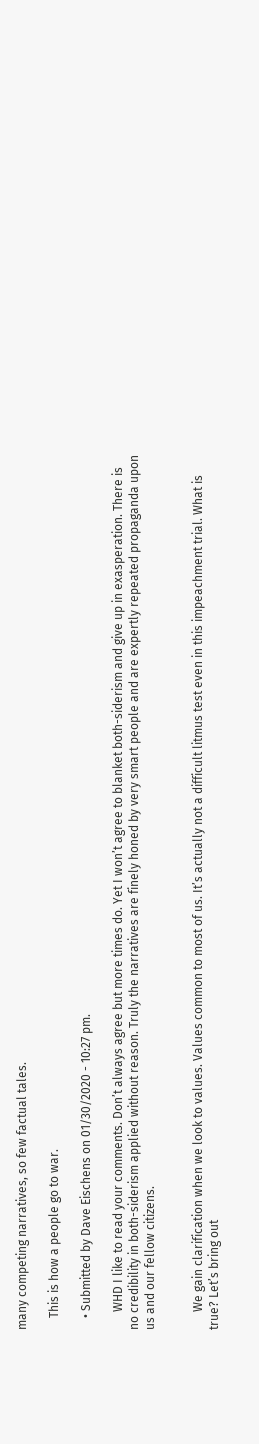many competing narratives, so few factual tales.

    This is how a people go to war.

    • Submitted by Dave Eischens on 01/30/2020 - 10:27 pm.

      WHD I like to read your comments. Don’t always agree but more times do. Yet I won’t agree to blanket both-siderism and give up in exasperation. There is no credibility in both-siderism applied without reason. Truly the narratives are finely honed by very smart people and are expertly repeated propaganda upon us and our fellow citizens.


      We gain clarification when we look to values. Values common to most of us. It’s actually not a difficult litmus test even in this impeachment trial. What is true? Let’s bring out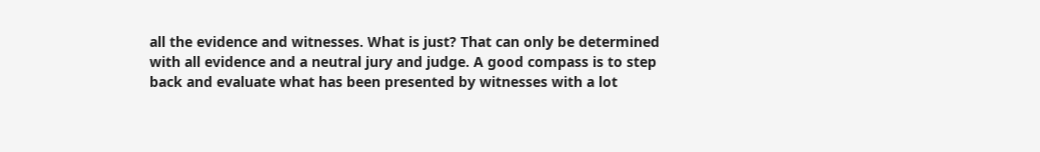all the evidence and witnesses. What is just? That can only be determined with all evidence and a neutral jury and judge. A good compass is to step back and evaluate what has been presented by witnesses with a lot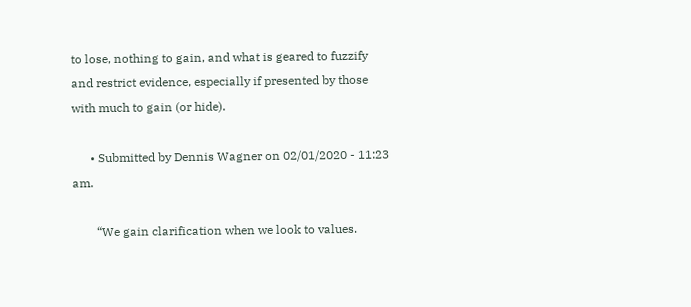to lose, nothing to gain, and what is geared to fuzzify and restrict evidence, especially if presented by those with much to gain (or hide).

      • Submitted by Dennis Wagner on 02/01/2020 - 11:23 am.

        “We gain clarification when we look to values.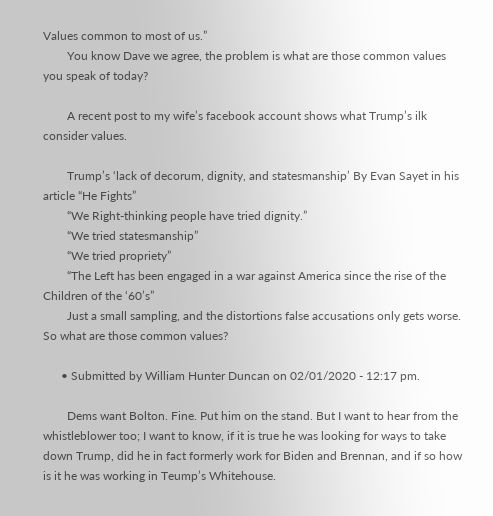Values common to most of us.”
        You know Dave we agree, the problem is what are those common values you speak of today?

        A recent post to my wife’s facebook account shows what Trump’s ilk consider values.

        Trump’s ‘lack of decorum, dignity, and statesmanship’ By Evan Sayet in his article “He Fights”
        “We Right-thinking people have tried dignity.”
        “We tried statesmanship”
        “We tried propriety”
        “The Left has been engaged in a war against America since the rise of the Children of the ‘60’s”
        Just a small sampling, and the distortions false accusations only gets worse. So what are those common values?

      • Submitted by William Hunter Duncan on 02/01/2020 - 12:17 pm.

        Dems want Bolton. Fine. Put him on the stand. But I want to hear from the whistleblower too; I want to know, if it is true he was looking for ways to take down Trump, did he in fact formerly work for Biden and Brennan, and if so how is it he was working in Teump’s Whitehouse.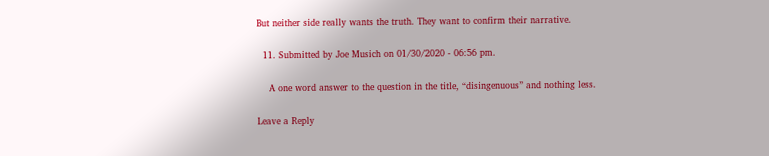But neither side really wants the truth. They want to confirm their narrative.

  11. Submitted by Joe Musich on 01/30/2020 - 06:56 pm.

    A one word answer to the question in the title, “disingenuous” and nothing less.

Leave a Reply